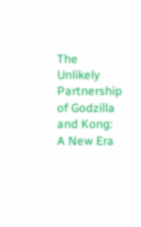The Unlikely Partnership of Godzilla and Kong: A New Era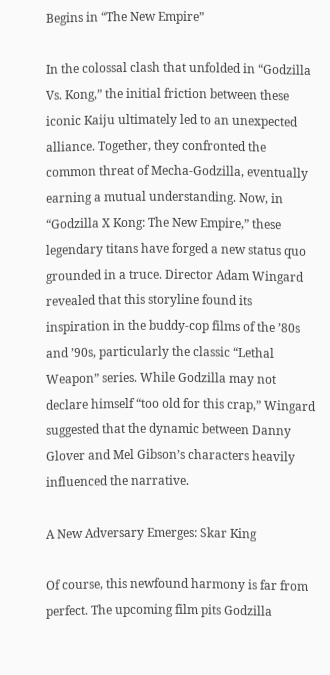Begins in “The New Empire”

In the colossal clash that unfolded in “Godzilla Vs. Kong,” the initial friction between these iconic Kaiju ultimately led to an unexpected alliance. Together, they confronted the common threat of Mecha-Godzilla, eventually earning a mutual understanding. Now, in “Godzilla X Kong: The New Empire,” these legendary titans have forged a new status quo grounded in a truce. Director Adam Wingard revealed that this storyline found its inspiration in the buddy-cop films of the ’80s and ’90s, particularly the classic “Lethal Weapon” series. While Godzilla may not declare himself “too old for this crap,” Wingard suggested that the dynamic between Danny Glover and Mel Gibson’s characters heavily influenced the narrative.

A New Adversary Emerges: Skar King

Of course, this newfound harmony is far from perfect. The upcoming film pits Godzilla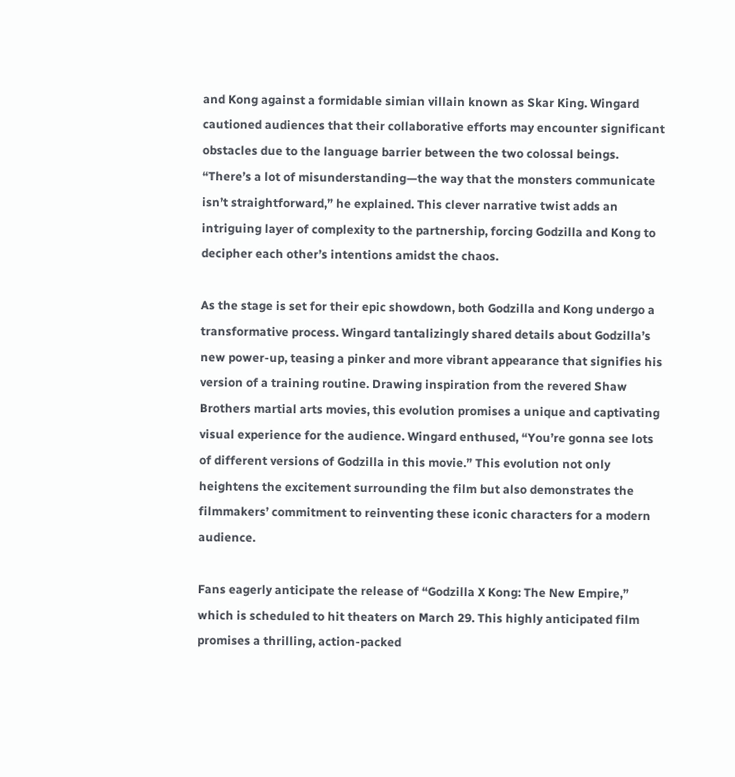and Kong against a formidable simian villain known as Skar King. Wingard cautioned audiences that their collaborative efforts may encounter significant obstacles due to the language barrier between the two colossal beings. “There’s a lot of misunderstanding—the way that the monsters communicate isn’t straightforward,” he explained. This clever narrative twist adds an intriguing layer of complexity to the partnership, forcing Godzilla and Kong to decipher each other’s intentions amidst the chaos.

As the stage is set for their epic showdown, both Godzilla and Kong undergo a transformative process. Wingard tantalizingly shared details about Godzilla’s new power-up, teasing a pinker and more vibrant appearance that signifies his version of a training routine. Drawing inspiration from the revered Shaw Brothers martial arts movies, this evolution promises a unique and captivating visual experience for the audience. Wingard enthused, “You’re gonna see lots of different versions of Godzilla in this movie.” This evolution not only heightens the excitement surrounding the film but also demonstrates the filmmakers’ commitment to reinventing these iconic characters for a modern audience.

Fans eagerly anticipate the release of “Godzilla X Kong: The New Empire,” which is scheduled to hit theaters on March 29. This highly anticipated film promises a thrilling, action-packed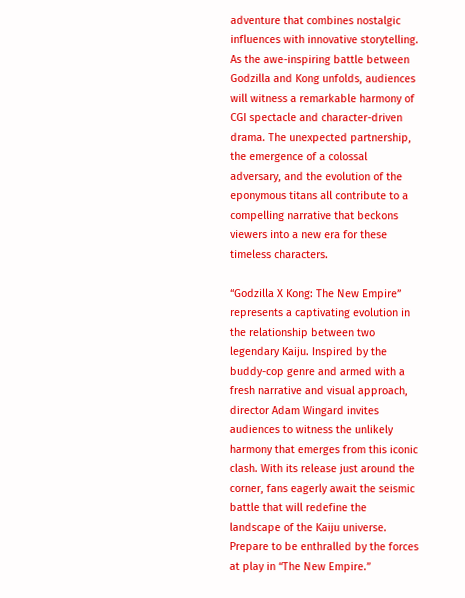adventure that combines nostalgic influences with innovative storytelling. As the awe-inspiring battle between Godzilla and Kong unfolds, audiences will witness a remarkable harmony of CGI spectacle and character-driven drama. The unexpected partnership, the emergence of a colossal adversary, and the evolution of the eponymous titans all contribute to a compelling narrative that beckons viewers into a new era for these timeless characters.

“Godzilla X Kong: The New Empire” represents a captivating evolution in the relationship between two legendary Kaiju. Inspired by the buddy-cop genre and armed with a fresh narrative and visual approach, director Adam Wingard invites audiences to witness the unlikely harmony that emerges from this iconic clash. With its release just around the corner, fans eagerly await the seismic battle that will redefine the landscape of the Kaiju universe. Prepare to be enthralled by the forces at play in “The New Empire.”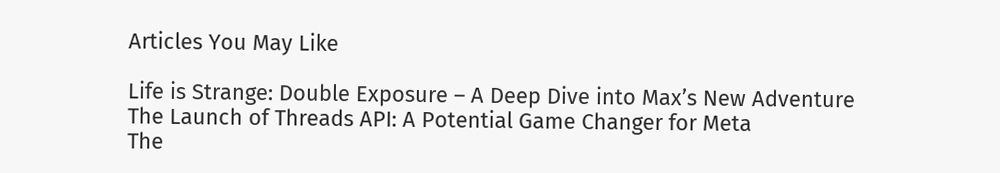Articles You May Like

Life is Strange: Double Exposure – A Deep Dive into Max’s New Adventure
The Launch of Threads API: A Potential Game Changer for Meta
The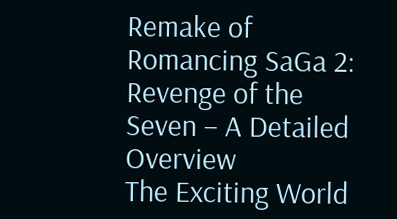Remake of Romancing SaGa 2: Revenge of the Seven – A Detailed Overview
The Exciting World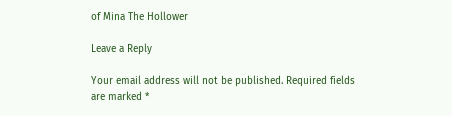of Mina The Hollower

Leave a Reply

Your email address will not be published. Required fields are marked *